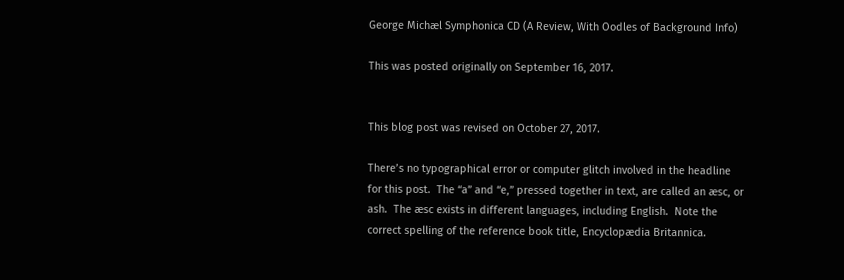George Michæl Symphonica CD (A Review, With Oodles of Background Info)

This was posted originally on September 16, 2017.


This blog post was revised on October 27, 2017.

There’s no typographical error or computer glitch involved in the headline for this post.  The “a” and “e,” pressed together in text, are called an æsc, or ash.  The æsc exists in different languages, including English.  Note the correct spelling of the reference book title, Encyclopædia Britannica.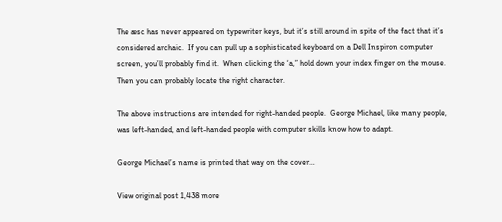The æsc has never appeared on typewriter keys, but it’s still around in spite of the fact that it’s considered archaic.  If you can pull up a sophisticated keyboard on a Dell Inspiron computer screen, you’ll probably find it.  When clicking the ‘a,” hold down your index finger on the mouse.  Then you can probably locate the right character.

The above instructions are intended for right-handed people.  George Michael, like many people, was left-handed, and left-handed people with computer skills know how to adapt.

George Michael’s name is printed that way on the cover…

View original post 1,438 more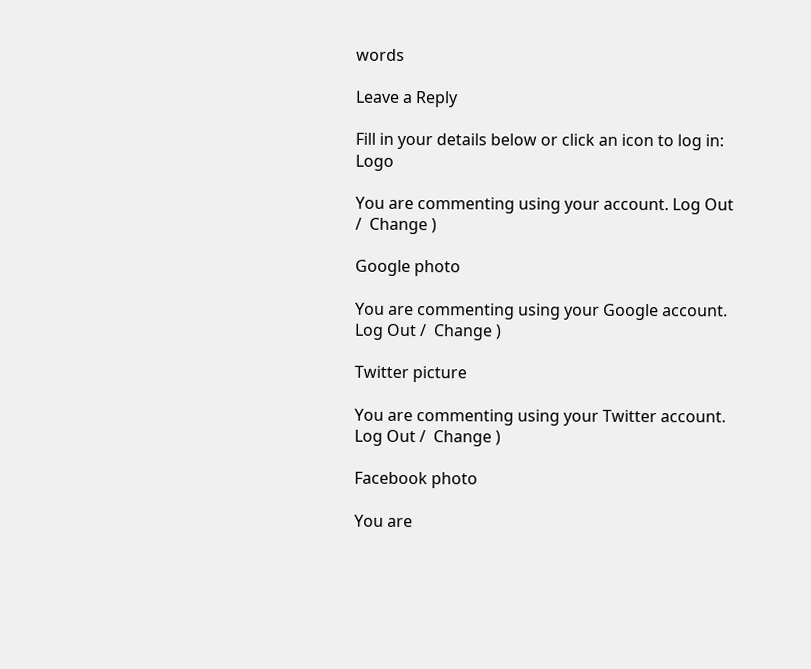words

Leave a Reply

Fill in your details below or click an icon to log in: Logo

You are commenting using your account. Log Out /  Change )

Google photo

You are commenting using your Google account. Log Out /  Change )

Twitter picture

You are commenting using your Twitter account. Log Out /  Change )

Facebook photo

You are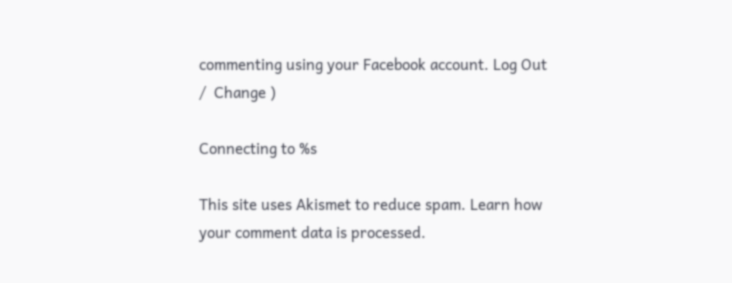commenting using your Facebook account. Log Out /  Change )

Connecting to %s

This site uses Akismet to reduce spam. Learn how your comment data is processed.